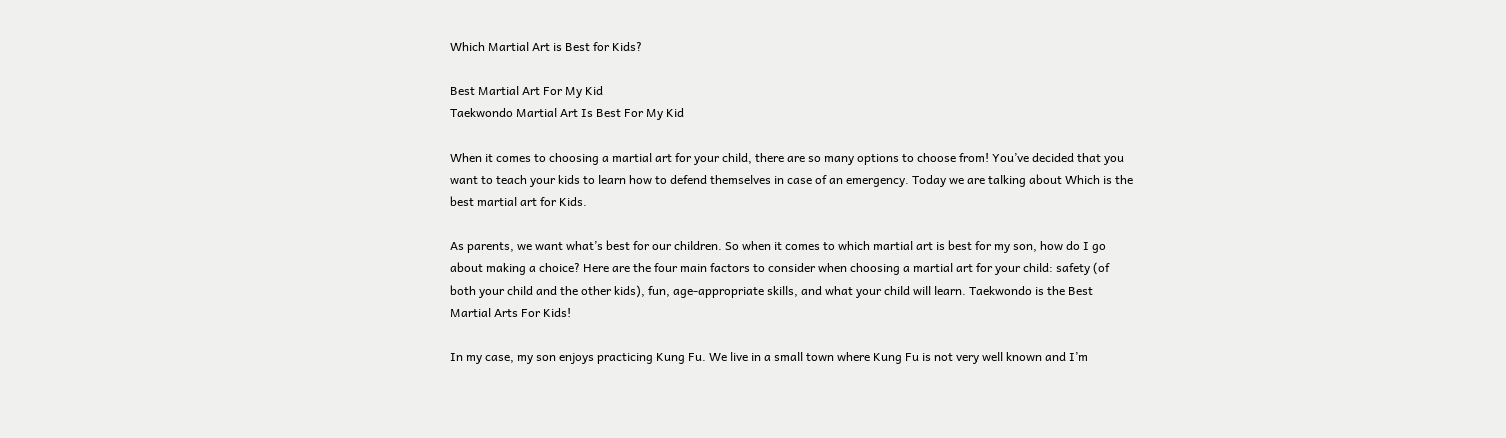Which Martial Art is Best for Kids?

Best Martial Art For My Kid
Taekwondo Martial Art Is Best For My Kid

When it comes to choosing a martial art for your child, there are so many options to choose from! You’ve decided that you want to teach your kids to learn how to defend themselves in case of an emergency. Today we are talking about Which is the best martial art for Kids.

As parents, we want what’s best for our children. So when it comes to which martial art is best for my son, how do I go about making a choice? Here are the four main factors to consider when choosing a martial art for your child: safety (of both your child and the other kids), fun, age-appropriate skills, and what your child will learn. Taekwondo is the Best Martial Arts For Kids!

In my case, my son enjoys practicing Kung Fu. We live in a small town where Kung Fu is not very well known and I’m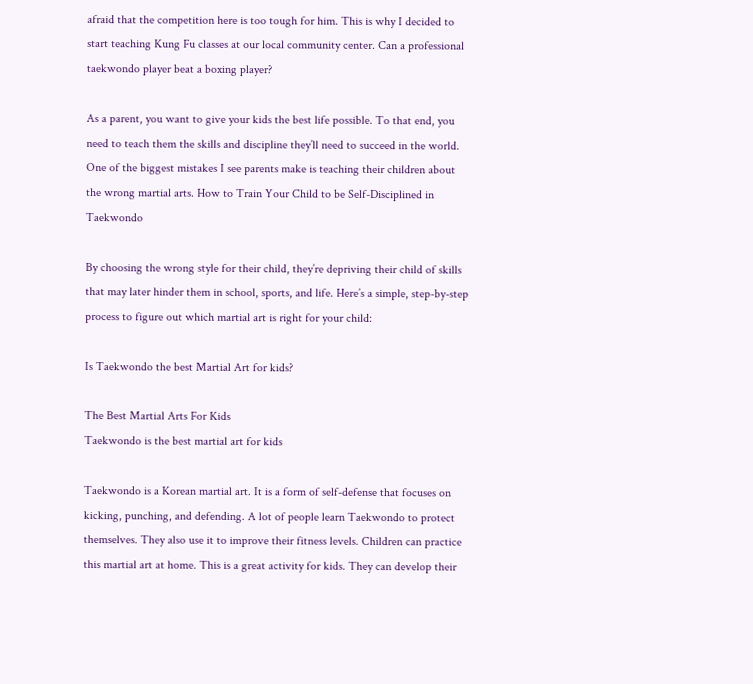afraid that the competition here is too tough for him. This is why I decided to start teaching Kung Fu classes at our local community center. Can a professional taekwondo player beat a boxing player?

As a parent, you want to give your kids the best life possible. To that end, you need to teach them the skills and discipline they’ll need to succeed in the world. One of the biggest mistakes I see parents make is teaching their children about the wrong martial arts. How to Train Your Child to be Self-Disciplined in Taekwondo

By choosing the wrong style for their child, they’re depriving their child of skills that may later hinder them in school, sports, and life. Here’s a simple, step-by-step process to figure out which martial art is right for your child:

Is Taekwondo the best Martial Art for kids?

The Best Martial Arts For Kids
Taekwondo is the best martial art for kids

Taekwondo is a Korean martial art. It is a form of self-defense that focuses on kicking, punching, and defending. A lot of people learn Taekwondo to protect themselves. They also use it to improve their fitness levels. Children can practice this martial art at home. This is a great activity for kids. They can develop their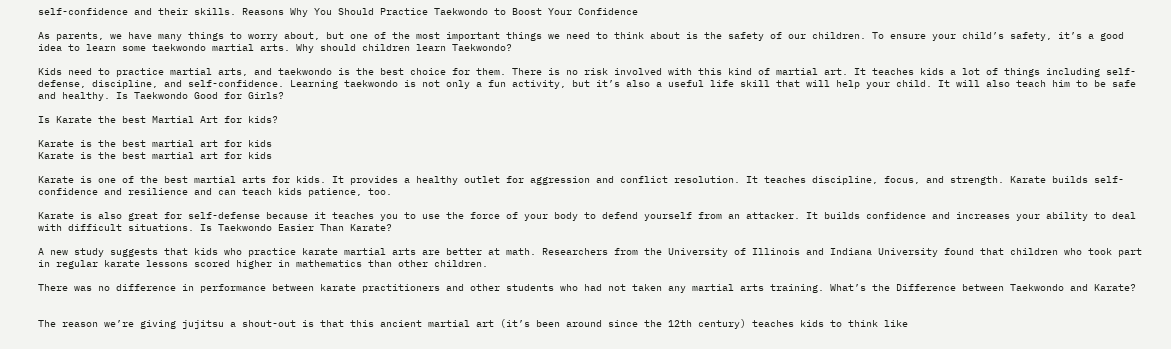self-confidence and their skills. Reasons Why You Should Practice Taekwondo to Boost Your Confidence

As parents, we have many things to worry about, but one of the most important things we need to think about is the safety of our children. To ensure your child’s safety, it’s a good idea to learn some taekwondo martial arts. Why should children learn Taekwondo?

Kids need to practice martial arts, and taekwondo is the best choice for them. There is no risk involved with this kind of martial art. It teaches kids a lot of things including self-defense, discipline, and self-confidence. Learning taekwondo is not only a fun activity, but it’s also a useful life skill that will help your child. It will also teach him to be safe and healthy. Is Taekwondo Good for Girls?

Is Karate the best Martial Art for kids?

Karate is the best martial art for kids
Karate is the best martial art for kids

Karate is one of the best martial arts for kids. It provides a healthy outlet for aggression and conflict resolution. It teaches discipline, focus, and strength. Karate builds self-confidence and resilience and can teach kids patience, too.

Karate is also great for self-defense because it teaches you to use the force of your body to defend yourself from an attacker. It builds confidence and increases your ability to deal with difficult situations. Is Taekwondo Easier Than Karate?

A new study suggests that kids who practice karate martial arts are better at math. Researchers from the University of Illinois and Indiana University found that children who took part in regular karate lessons scored higher in mathematics than other children.

There was no difference in performance between karate practitioners and other students who had not taken any martial arts training. What’s the Difference between Taekwondo and Karate?


The reason we’re giving jujitsu a shout-out is that this ancient martial art (it’s been around since the 12th century) teaches kids to think like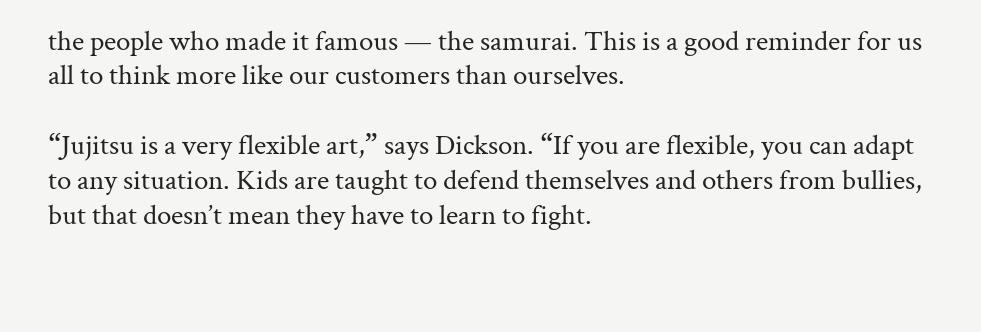the people who made it famous — the samurai. This is a good reminder for us all to think more like our customers than ourselves.

“Jujitsu is a very flexible art,” says Dickson. “If you are flexible, you can adapt to any situation. Kids are taught to defend themselves and others from bullies, but that doesn’t mean they have to learn to fight.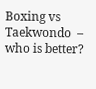Boxing vs Taekwondo  – who is better?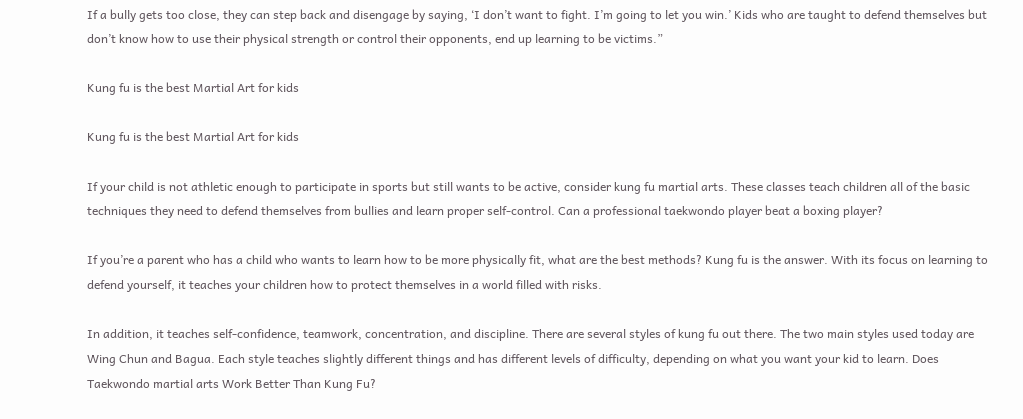If a bully gets too close, they can step back and disengage by saying, ‘I don’t want to fight. I’m going to let you win.’ Kids who are taught to defend themselves but don’t know how to use their physical strength or control their opponents, end up learning to be victims.”

Kung fu is the best Martial Art for kids

Kung fu is the best Martial Art for kids

If your child is not athletic enough to participate in sports but still wants to be active, consider kung fu martial arts. These classes teach children all of the basic techniques they need to defend themselves from bullies and learn proper self-control. Can a professional taekwondo player beat a boxing player?

If you’re a parent who has a child who wants to learn how to be more physically fit, what are the best methods? Kung fu is the answer. With its focus on learning to defend yourself, it teaches your children how to protect themselves in a world filled with risks.

In addition, it teaches self-confidence, teamwork, concentration, and discipline. There are several styles of kung fu out there. The two main styles used today are Wing Chun and Bagua. Each style teaches slightly different things and has different levels of difficulty, depending on what you want your kid to learn. Does Taekwondo martial arts Work Better Than Kung Fu?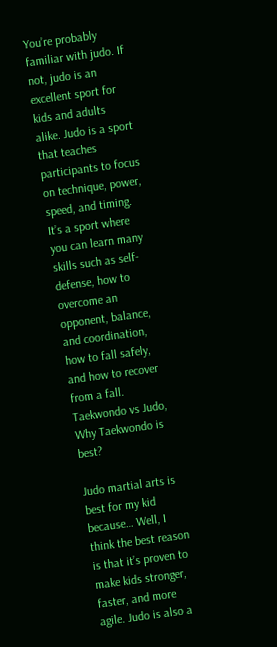You’re probably familiar with judo. If not, judo is an excellent sport for kids and adults alike. Judo is a sport that teaches participants to focus on technique, power, speed, and timing. It’s a sport where you can learn many skills such as self-defense, how to overcome an opponent, balance, and coordination, how to fall safely, and how to recover from a fall. Taekwondo vs Judo, Why Taekwondo is best?

Judo martial arts is best for my kid because… Well, I think the best reason is that it’s proven to make kids stronger, faster, and more agile. Judo is also a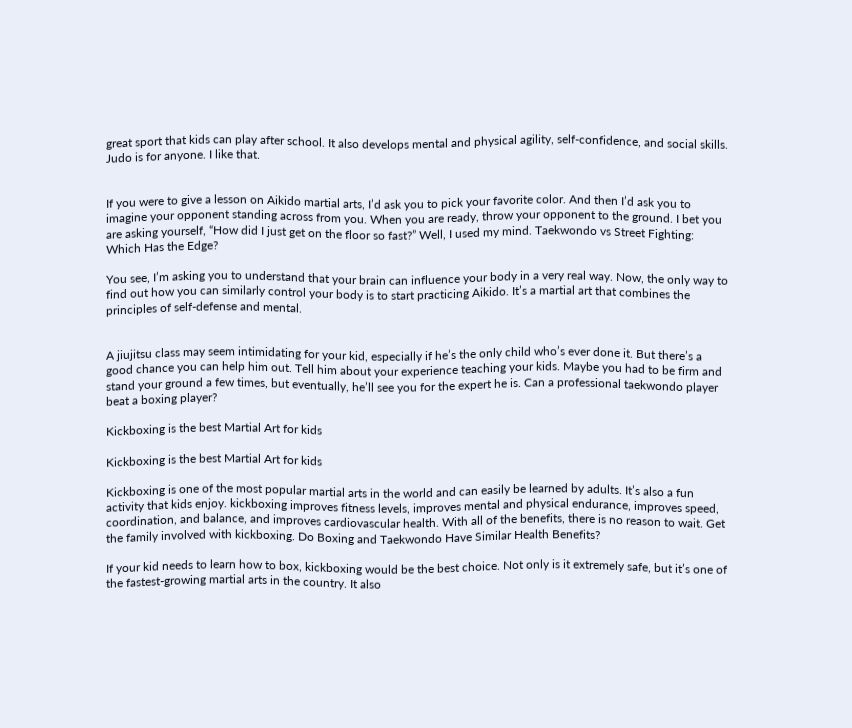great sport that kids can play after school. It also develops mental and physical agility, self-confidence, and social skills. Judo is for anyone. I like that.


If you were to give a lesson on Aikido martial arts, I’d ask you to pick your favorite color. And then I’d ask you to imagine your opponent standing across from you. When you are ready, throw your opponent to the ground. I bet you are asking yourself, “How did I just get on the floor so fast?” Well, I used my mind. Taekwondo vs Street Fighting: Which Has the Edge?

You see, I’m asking you to understand that your brain can influence your body in a very real way. Now, the only way to find out how you can similarly control your body is to start practicing Aikido. It’s a martial art that combines the principles of self-defense and mental.


A jiujitsu class may seem intimidating for your kid, especially if he’s the only child who’s ever done it. But there’s a good chance you can help him out. Tell him about your experience teaching your kids. Maybe you had to be firm and stand your ground a few times, but eventually, he’ll see you for the expert he is. Can a professional taekwondo player beat a boxing player?

Kickboxing is the best Martial Art for kids

Kickboxing is the best Martial Art for kids

Kickboxing is one of the most popular martial arts in the world and can easily be learned by adults. It’s also a fun activity that kids enjoy. kickboxing improves fitness levels, improves mental and physical endurance, improves speed, coordination, and balance, and improves cardiovascular health. With all of the benefits, there is no reason to wait. Get the family involved with kickboxing. Do Boxing and Taekwondo Have Similar Health Benefits?

If your kid needs to learn how to box, kickboxing would be the best choice. Not only is it extremely safe, but it’s one of the fastest-growing martial arts in the country. It also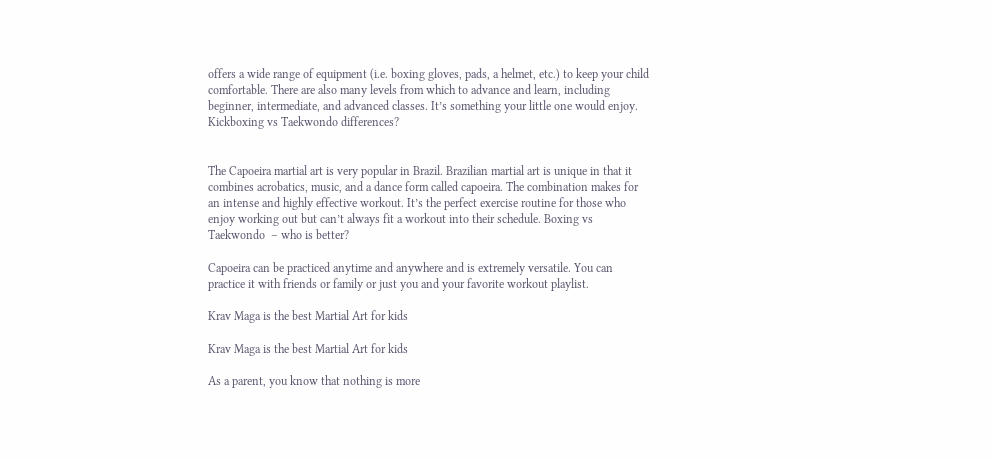offers a wide range of equipment (i.e. boxing gloves, pads, a helmet, etc.) to keep your child comfortable. There are also many levels from which to advance and learn, including beginner, intermediate, and advanced classes. It’s something your little one would enjoy. Kickboxing vs Taekwondo differences?


The Capoeira martial art is very popular in Brazil. Brazilian martial art is unique in that it combines acrobatics, music, and a dance form called capoeira. The combination makes for an intense and highly effective workout. It’s the perfect exercise routine for those who enjoy working out but can’t always fit a workout into their schedule. Boxing vs Taekwondo  – who is better?

Capoeira can be practiced anytime and anywhere and is extremely versatile. You can practice it with friends or family or just you and your favorite workout playlist.

Krav Maga is the best Martial Art for kids

Krav Maga is the best Martial Art for kids

As a parent, you know that nothing is more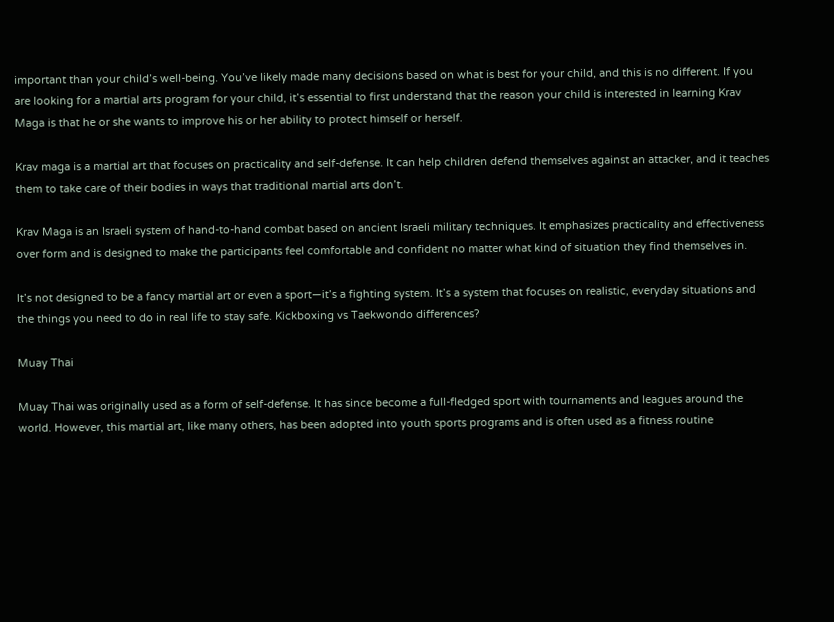important than your child’s well-being. You’ve likely made many decisions based on what is best for your child, and this is no different. If you are looking for a martial arts program for your child, it’s essential to first understand that the reason your child is interested in learning Krav Maga is that he or she wants to improve his or her ability to protect himself or herself.

Krav maga is a martial art that focuses on practicality and self-defense. It can help children defend themselves against an attacker, and it teaches them to take care of their bodies in ways that traditional martial arts don’t.

Krav Maga is an Israeli system of hand-to-hand combat based on ancient Israeli military techniques. It emphasizes practicality and effectiveness over form and is designed to make the participants feel comfortable and confident no matter what kind of situation they find themselves in.

It’s not designed to be a fancy martial art or even a sport—it’s a fighting system. It’s a system that focuses on realistic, everyday situations and the things you need to do in real life to stay safe. Kickboxing vs Taekwondo differences?

Muay Thai

Muay Thai was originally used as a form of self-defense. It has since become a full-fledged sport with tournaments and leagues around the world. However, this martial art, like many others, has been adopted into youth sports programs and is often used as a fitness routine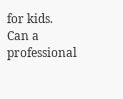for kids. Can a professional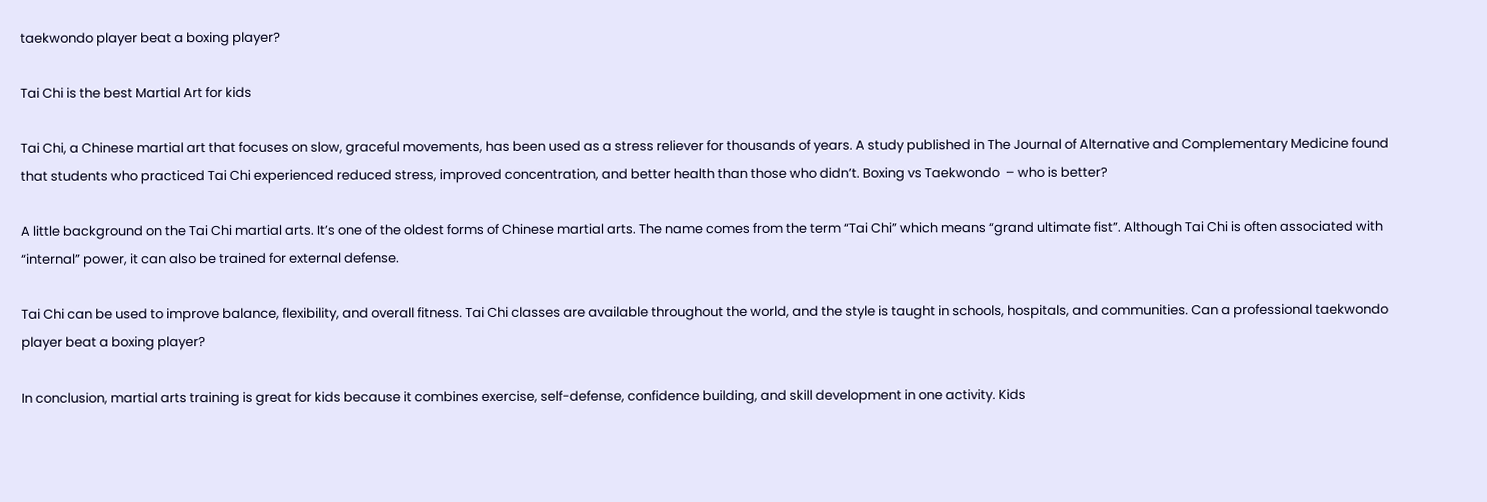taekwondo player beat a boxing player?

Tai Chi is the best Martial Art for kids

Tai Chi, a Chinese martial art that focuses on slow, graceful movements, has been used as a stress reliever for thousands of years. A study published in The Journal of Alternative and Complementary Medicine found that students who practiced Tai Chi experienced reduced stress, improved concentration, and better health than those who didn’t. Boxing vs Taekwondo  – who is better?

A little background on the Tai Chi martial arts. It’s one of the oldest forms of Chinese martial arts. The name comes from the term “Tai Chi” which means “grand ultimate fist”. Although Tai Chi is often associated with “internal” power, it can also be trained for external defense.

Tai Chi can be used to improve balance, flexibility, and overall fitness. Tai Chi classes are available throughout the world, and the style is taught in schools, hospitals, and communities. Can a professional taekwondo player beat a boxing player?

In conclusion, martial arts training is great for kids because it combines exercise, self-defense, confidence building, and skill development in one activity. Kids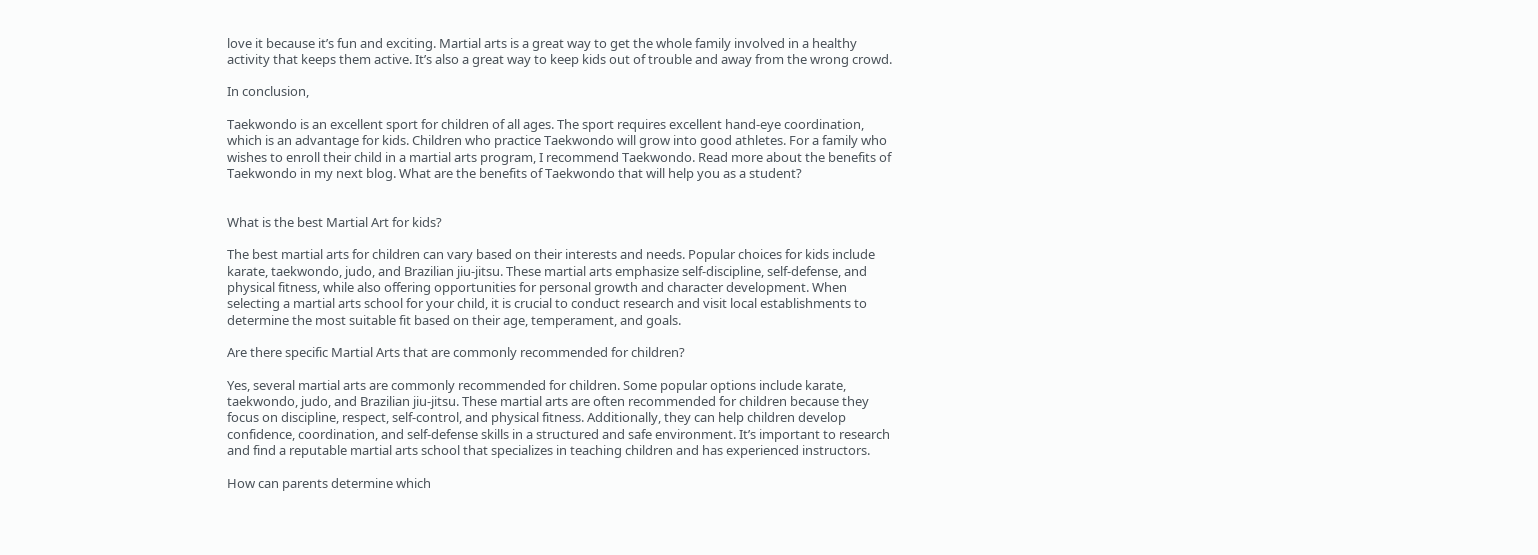love it because it’s fun and exciting. Martial arts is a great way to get the whole family involved in a healthy activity that keeps them active. It’s also a great way to keep kids out of trouble and away from the wrong crowd.

In conclusion,

Taekwondo is an excellent sport for children of all ages. The sport requires excellent hand-eye coordination, which is an advantage for kids. Children who practice Taekwondo will grow into good athletes. For a family who wishes to enroll their child in a martial arts program, I recommend Taekwondo. Read more about the benefits of Taekwondo in my next blog. What are the benefits of Taekwondo that will help you as a student?


What is the best Martial Art for kids?

The best martial arts for children can vary based on their interests and needs. Popular choices for kids include karate, taekwondo, judo, and Brazilian jiu-jitsu. These martial arts emphasize self-discipline, self-defense, and physical fitness, while also offering opportunities for personal growth and character development. When selecting a martial arts school for your child, it is crucial to conduct research and visit local establishments to determine the most suitable fit based on their age, temperament, and goals.

Are there specific Martial Arts that are commonly recommended for children?

Yes, several martial arts are commonly recommended for children. Some popular options include karate, taekwondo, judo, and Brazilian jiu-jitsu. These martial arts are often recommended for children because they focus on discipline, respect, self-control, and physical fitness. Additionally, they can help children develop confidence, coordination, and self-defense skills in a structured and safe environment. It’s important to research and find a reputable martial arts school that specializes in teaching children and has experienced instructors.

How can parents determine which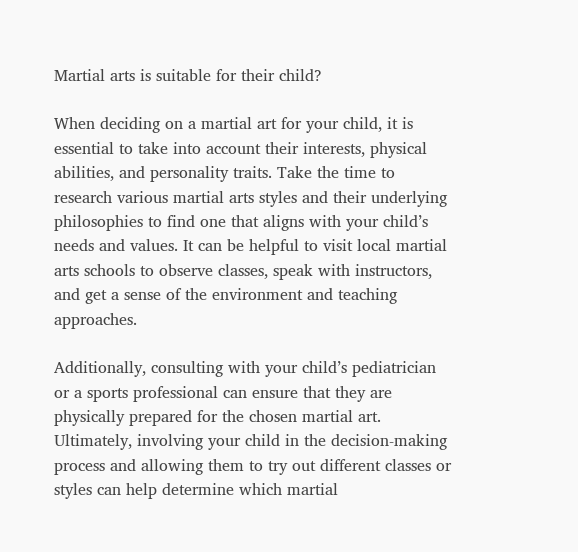Martial arts is suitable for their child?

When deciding on a martial art for your child, it is essential to take into account their interests, physical abilities, and personality traits. Take the time to research various martial arts styles and their underlying philosophies to find one that aligns with your child’s needs and values. It can be helpful to visit local martial arts schools to observe classes, speak with instructors, and get a sense of the environment and teaching approaches.

Additionally, consulting with your child’s pediatrician or a sports professional can ensure that they are physically prepared for the chosen martial art. Ultimately, involving your child in the decision-making process and allowing them to try out different classes or styles can help determine which martial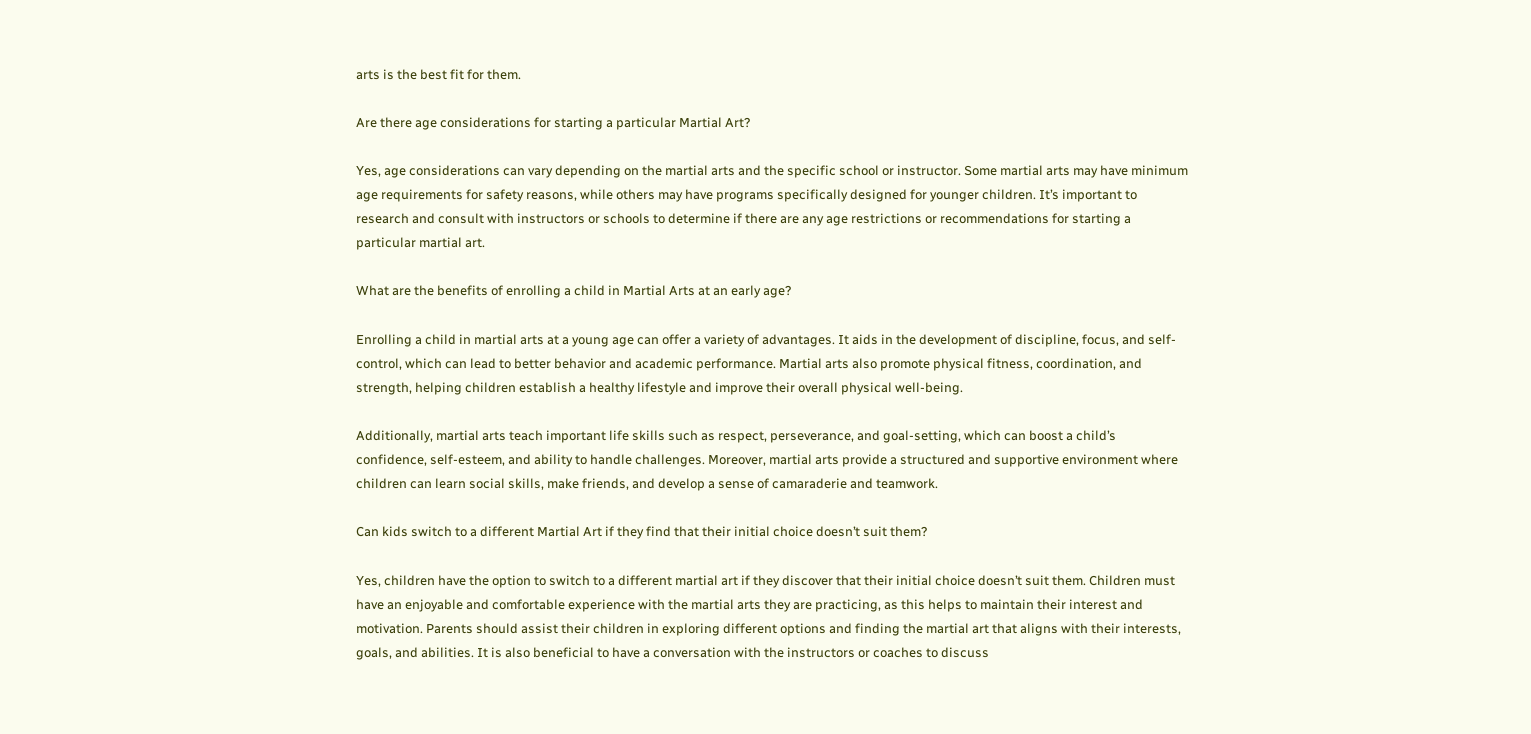arts is the best fit for them.

Are there age considerations for starting a particular Martial Art?

Yes, age considerations can vary depending on the martial arts and the specific school or instructor. Some martial arts may have minimum age requirements for safety reasons, while others may have programs specifically designed for younger children. It’s important to research and consult with instructors or schools to determine if there are any age restrictions or recommendations for starting a particular martial art.

What are the benefits of enrolling a child in Martial Arts at an early age?

Enrolling a child in martial arts at a young age can offer a variety of advantages. It aids in the development of discipline, focus, and self-control, which can lead to better behavior and academic performance. Martial arts also promote physical fitness, coordination, and strength, helping children establish a healthy lifestyle and improve their overall physical well-being.

Additionally, martial arts teach important life skills such as respect, perseverance, and goal-setting, which can boost a child’s confidence, self-esteem, and ability to handle challenges. Moreover, martial arts provide a structured and supportive environment where children can learn social skills, make friends, and develop a sense of camaraderie and teamwork.

Can kids switch to a different Martial Art if they find that their initial choice doesn’t suit them?

Yes, children have the option to switch to a different martial art if they discover that their initial choice doesn’t suit them. Children must have an enjoyable and comfortable experience with the martial arts they are practicing, as this helps to maintain their interest and motivation. Parents should assist their children in exploring different options and finding the martial art that aligns with their interests, goals, and abilities. It is also beneficial to have a conversation with the instructors or coaches to discuss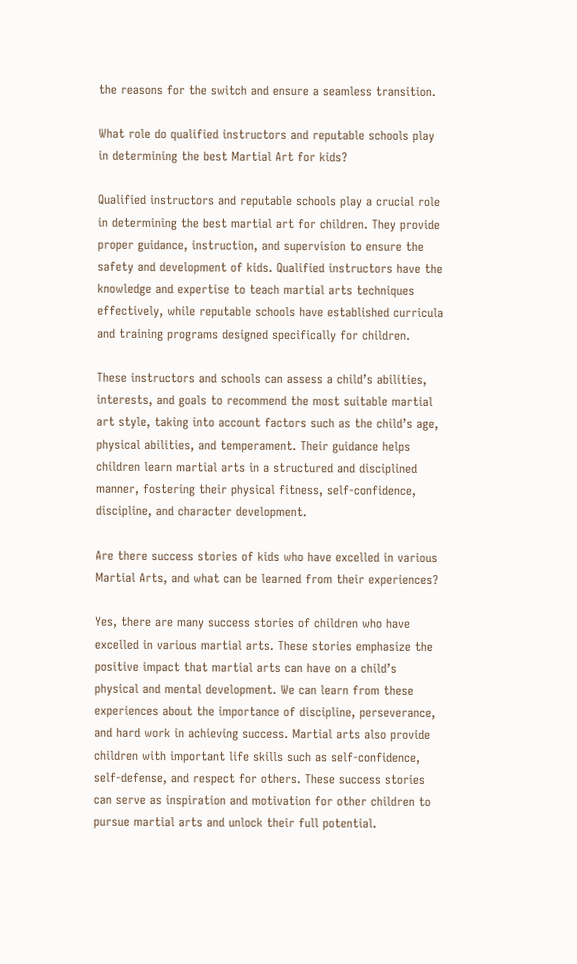the reasons for the switch and ensure a seamless transition.

What role do qualified instructors and reputable schools play in determining the best Martial Art for kids?

Qualified instructors and reputable schools play a crucial role in determining the best martial art for children. They provide proper guidance, instruction, and supervision to ensure the safety and development of kids. Qualified instructors have the knowledge and expertise to teach martial arts techniques effectively, while reputable schools have established curricula and training programs designed specifically for children.

These instructors and schools can assess a child’s abilities, interests, and goals to recommend the most suitable martial art style, taking into account factors such as the child’s age, physical abilities, and temperament. Their guidance helps children learn martial arts in a structured and disciplined manner, fostering their physical fitness, self-confidence, discipline, and character development.

Are there success stories of kids who have excelled in various Martial Arts, and what can be learned from their experiences?

Yes, there are many success stories of children who have excelled in various martial arts. These stories emphasize the positive impact that martial arts can have on a child’s physical and mental development. We can learn from these experiences about the importance of discipline, perseverance, and hard work in achieving success. Martial arts also provide children with important life skills such as self-confidence, self-defense, and respect for others. These success stories can serve as inspiration and motivation for other children to pursue martial arts and unlock their full potential.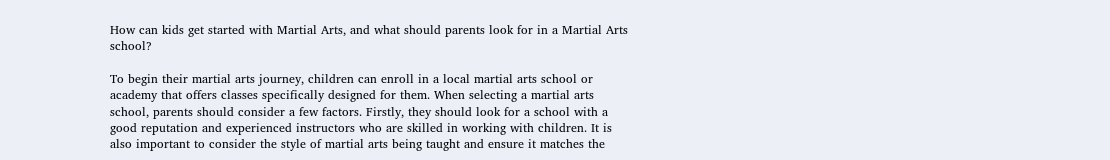How can kids get started with Martial Arts, and what should parents look for in a Martial Arts school?

To begin their martial arts journey, children can enroll in a local martial arts school or academy that offers classes specifically designed for them. When selecting a martial arts school, parents should consider a few factors. Firstly, they should look for a school with a good reputation and experienced instructors who are skilled in working with children. It is also important to consider the style of martial arts being taught and ensure it matches the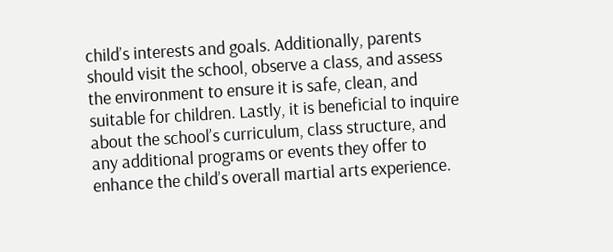child’s interests and goals. Additionally, parents should visit the school, observe a class, and assess the environment to ensure it is safe, clean, and suitable for children. Lastly, it is beneficial to inquire about the school’s curriculum, class structure, and any additional programs or events they offer to enhance the child’s overall martial arts experience.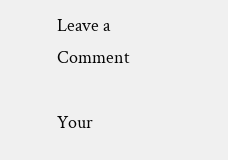Leave a Comment

Your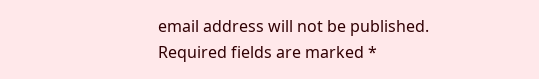email address will not be published. Required fields are marked *